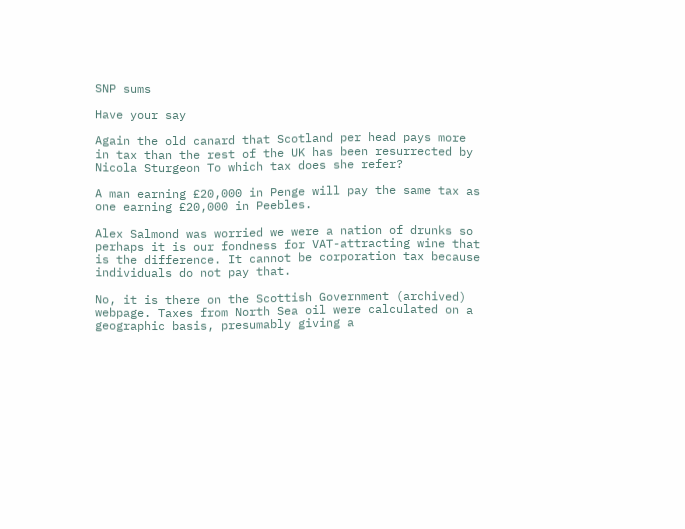SNP sums

Have your say

Again the old canard that Scotland per head pays more in tax than the rest of the UK has been resurrected by Nicola Sturgeon To which tax does she refer?

A man earning £20,000 in Penge will pay the same tax as one earning £20,000 in Peebles.

Alex Salmond was worried we were a nation of drunks so perhaps it is our fondness for VAT-attracting wine that is the difference. It cannot be corporation tax because individuals do not pay that.

No, it is there on the Scottish Government (archived) webpage. Taxes from North Sea oil were calculated on a geographic basis, presumably giving a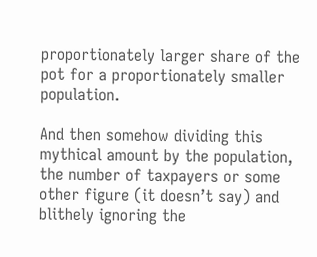proportionately larger share of the pot for a proportionately smaller population.

And then somehow dividing this mythical amount by the population, the number of taxpayers or some other figure (it doesn’t say) and blithely ignoring the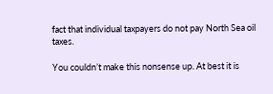fact that individual taxpayers do not pay North Sea oil taxes.

You couldn’t make this nonsense up. At best it is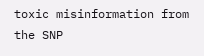toxic misinformation from the SNP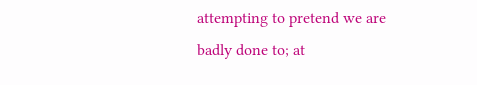attempting to pretend we are badly done to; at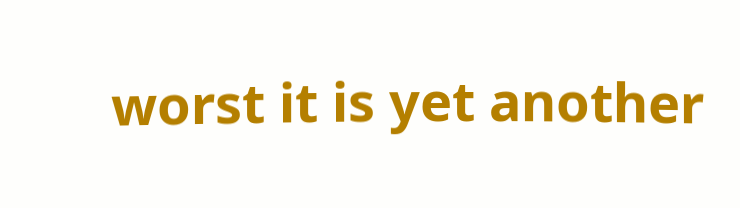worst it is yet another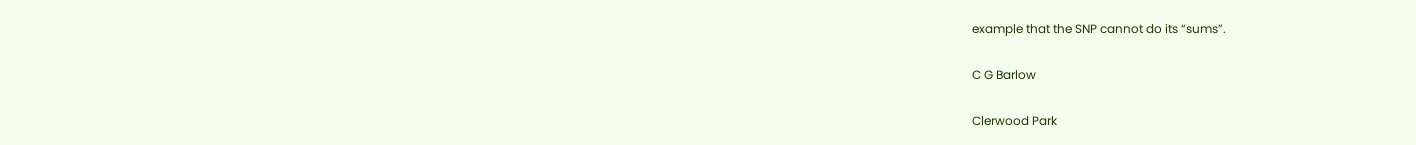example that the SNP cannot do its “sums”.

C G Barlow

Clerwood Park